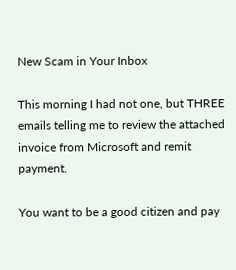New Scam in Your Inbox

This morning I had not one, but THREE emails telling me to review the attached invoice from Microsoft and remit payment.

You want to be a good citizen and pay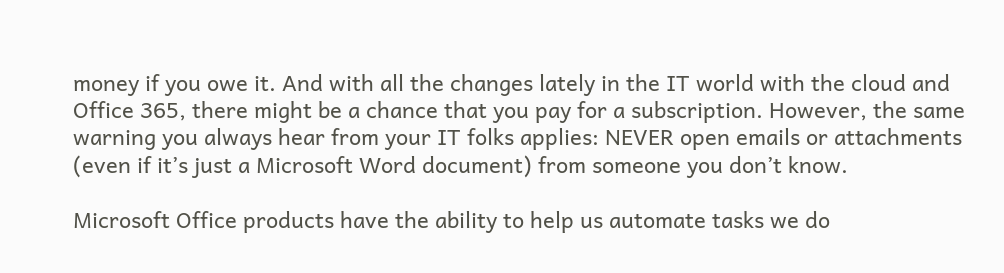money if you owe it. And with all the changes lately in the IT world with the cloud and Office 365, there might be a chance that you pay for a subscription. However, the same warning you always hear from your IT folks applies: NEVER open emails or attachments (even if it’s just a Microsoft Word document) from someone you don’t know.

Microsoft Office products have the ability to help us automate tasks we do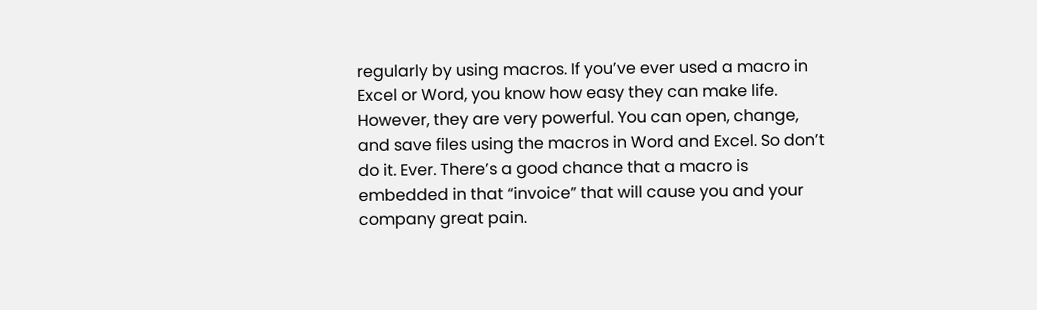regularly by using macros. If you’ve ever used a macro in Excel or Word, you know how easy they can make life. However, they are very powerful. You can open, change, and save files using the macros in Word and Excel. So don’t do it. Ever. There’s a good chance that a macro is embedded in that “invoice” that will cause you and your company great pain.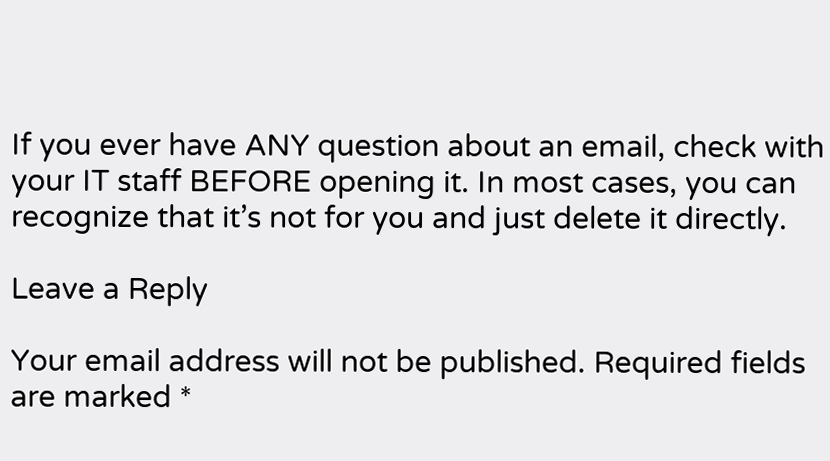If you ever have ANY question about an email, check with your IT staff BEFORE opening it. In most cases, you can recognize that it’s not for you and just delete it directly.

Leave a Reply

Your email address will not be published. Required fields are marked *